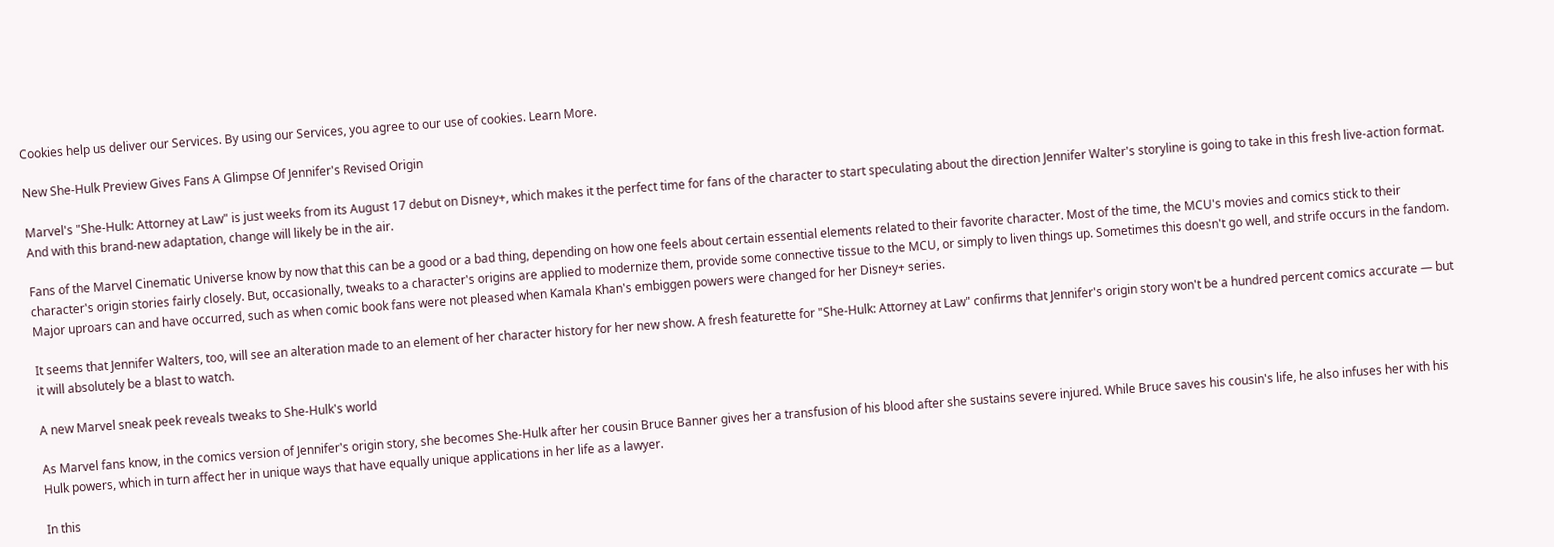Cookies help us deliver our Services. By using our Services, you agree to our use of cookies. Learn More.

New She-Hulk Preview Gives Fans A Glimpse Of Jennifer's Revised Origin

Marvel's "She-Hulk: Attorney at Law" is just weeks from its August 17 debut on Disney+, which makes it the perfect time for fans of the character to start speculating about the direction Jennifer Walter's storyline is going to take in this fresh live-action format. And with this brand-new adaptation, change will likely be in the air.

Fans of the Marvel Cinematic Universe know by now that this can be a good or a bad thing, depending on how one feels about certain essential elements related to their favorite character. Most of the time, the MCU's movies and comics stick to their character's origin stories fairly closely. But, occasionally, tweaks to a character's origins are applied to modernize them, provide some connective tissue to the MCU, or simply to liven things up. Sometimes this doesn't go well, and strife occurs in the fandom.  Major uproars can and have occurred, such as when comic book fans were not pleased when Kamala Khan's embiggen powers were changed for her Disney+ series.

It seems that Jennifer Walters, too, will see an alteration made to an element of her character history for her new show. A fresh featurette for "She-Hulk: Attorney at Law" confirms that Jennifer's origin story won't be a hundred percent comics accurate — but it will absolutely be a blast to watch.

A new Marvel sneak peek reveals tweaks to She-Hulk's world

As Marvel fans know, in the comics version of Jennifer's origin story, she becomes She-Hulk after her cousin Bruce Banner gives her a transfusion of his blood after she sustains severe injured. While Bruce saves his cousin's life, he also infuses her with his Hulk powers, which in turn affect her in unique ways that have equally unique applications in her life as a lawyer.

In this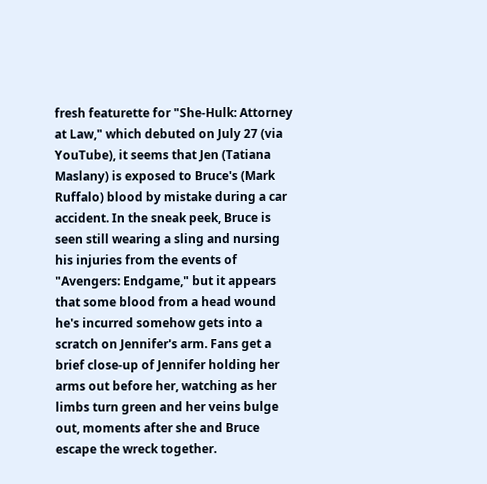fresh featurette for "She-Hulk: Attorney at Law," which debuted on July 27 (via YouTube), it seems that Jen (Tatiana Maslany) is exposed to Bruce's (Mark Ruffalo) blood by mistake during a car accident. In the sneak peek, Bruce is seen still wearing a sling and nursing his injuries from the events of "Avengers: Endgame," but it appears that some blood from a head wound he's incurred somehow gets into a scratch on Jennifer's arm. Fans get a brief close-up of Jennifer holding her arms out before her, watching as her limbs turn green and her veins bulge out, moments after she and Bruce escape the wreck together.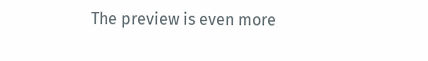The preview is even more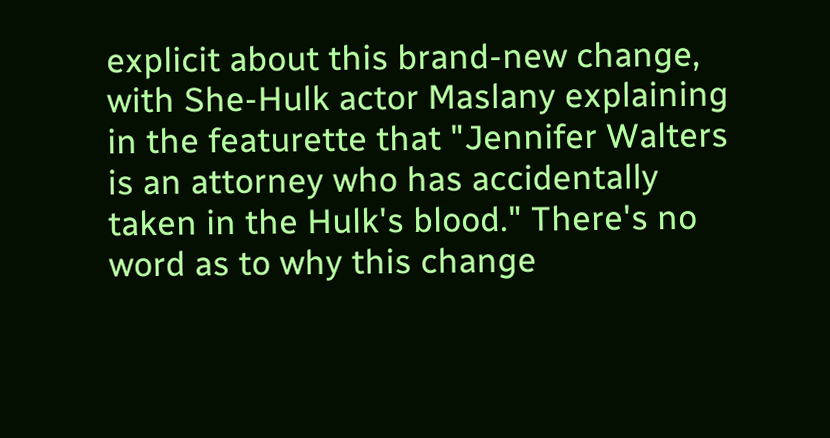explicit about this brand-new change, with She-Hulk actor Maslany explaining in the featurette that "Jennifer Walters is an attorney who has accidentally taken in the Hulk's blood." There's no word as to why this change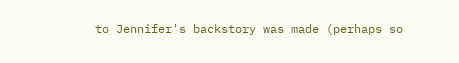to Jennifer's backstory was made (perhaps so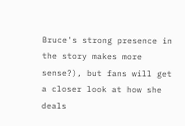Bruce's strong presence in the story makes more sense?), but fans will get a closer look at how she deals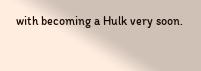with becoming a Hulk very soon.